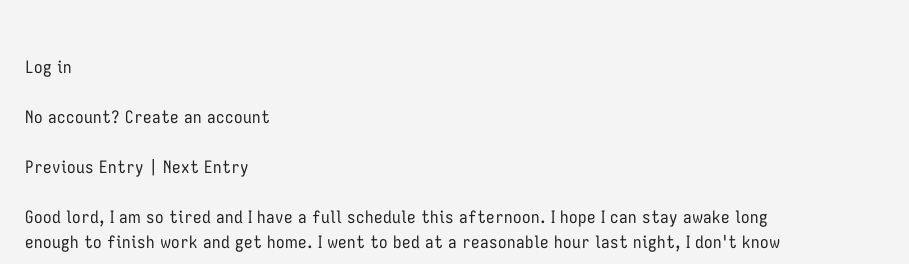Log in

No account? Create an account

Previous Entry | Next Entry

Good lord, I am so tired and I have a full schedule this afternoon. I hope I can stay awake long enough to finish work and get home. I went to bed at a reasonable hour last night, I don't know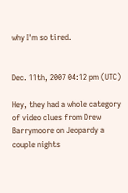why I'm so tired.


Dec. 11th, 2007 04:12 pm (UTC)

Hey, they had a whole category of video clues from Drew Barrymoore on Jeopardy a couple nights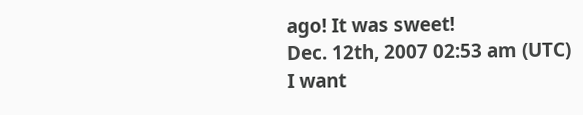ago! It was sweet!
Dec. 12th, 2007 02:53 am (UTC)
I want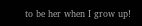to be her when I grow up!